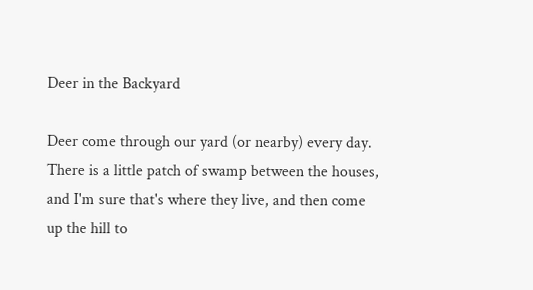Deer in the Backyard

Deer come through our yard (or nearby) every day. There is a little patch of swamp between the houses, and I'm sure that's where they live, and then come up the hill to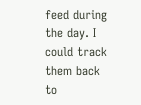feed during the day. I could track them back to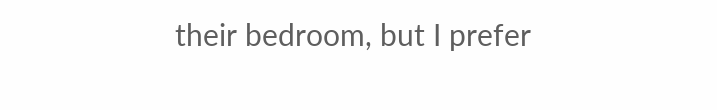their bedroom, but I prefer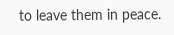to leave them in peace.